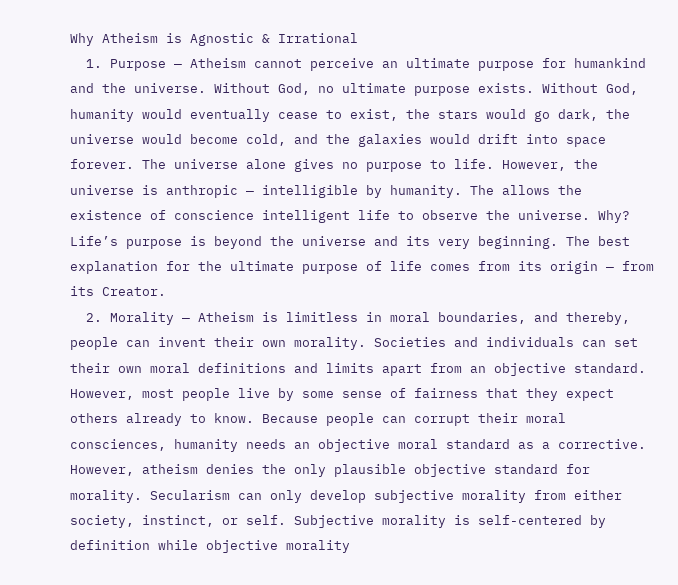Why Atheism is Agnostic & Irrational
  1. Purpose — Atheism cannot perceive an ultimate purpose for humankind and the universe. Without God, no ultimate purpose exists. Without God, humanity would eventually cease to exist, the stars would go dark, the universe would become cold, and the galaxies would drift into space forever. The universe alone gives no purpose to life. However, the universe is anthropic — intelligible by humanity. The allows the existence of conscience intelligent life to observe the universe. Why? Life’s purpose is beyond the universe and its very beginning. The best explanation for the ultimate purpose of life comes from its origin — from its Creator.
  2. Morality — Atheism is limitless in moral boundaries, and thereby, people can invent their own morality. Societies and individuals can set their own moral definitions and limits apart from an objective standard. However, most people live by some sense of fairness that they expect others already to know. Because people can corrupt their moral consciences, humanity needs an objective moral standard as a corrective. However, atheism denies the only plausible objective standard for morality. Secularism can only develop subjective morality from either society, instinct, or self. Subjective morality is self-centered by definition while objective morality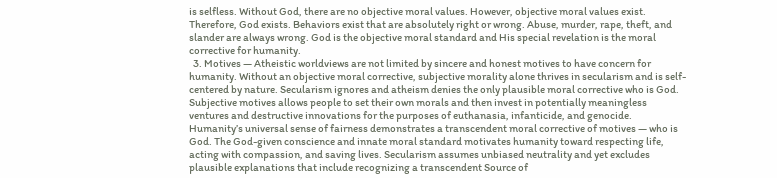is selfless. Without God, there are no objective moral values. However, objective moral values exist. Therefore, God exists. Behaviors exist that are absolutely right or wrong. Abuse, murder, rape, theft, and slander are always wrong. God is the objective moral standard and His special revelation is the moral corrective for humanity.
  3. Motives — Atheistic worldviews are not limited by sincere and honest motives to have concern for humanity. Without an objective moral corrective, subjective morality alone thrives in secularism and is self-centered by nature. Secularism ignores and atheism denies the only plausible moral corrective who is God. Subjective motives allows people to set their own morals and then invest in potentially meaningless ventures and destructive innovations for the purposes of euthanasia, infanticide, and genocide. Humanity’s universal sense of fairness demonstrates a transcendent moral corrective of motives — who is God. The God-given conscience and innate moral standard motivates humanity toward respecting life, acting with compassion, and saving lives. Secularism assumes unbiased neutrality and yet excludes plausible explanations that include recognizing a transcendent Source of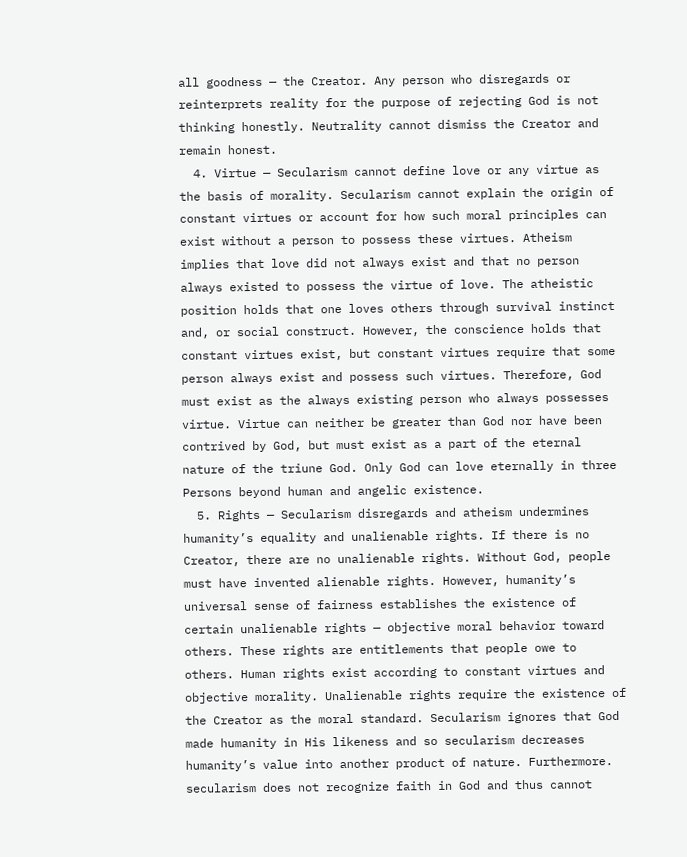all goodness — the Creator. Any person who disregards or reinterprets reality for the purpose of rejecting God is not thinking honestly. Neutrality cannot dismiss the Creator and remain honest.
  4. Virtue — Secularism cannot define love or any virtue as the basis of morality. Secularism cannot explain the origin of constant virtues or account for how such moral principles can exist without a person to possess these virtues. Atheism implies that love did not always exist and that no person always existed to possess the virtue of love. The atheistic position holds that one loves others through survival instinct and, or social construct. However, the conscience holds that constant virtues exist, but constant virtues require that some person always exist and possess such virtues. Therefore, God must exist as the always existing person who always possesses virtue. Virtue can neither be greater than God nor have been contrived by God, but must exist as a part of the eternal nature of the triune God. Only God can love eternally in three Persons beyond human and angelic existence.
  5. Rights — Secularism disregards and atheism undermines humanity’s equality and unalienable rights. If there is no Creator, there are no unalienable rights. Without God, people must have invented alienable rights. However, humanity’s universal sense of fairness establishes the existence of certain unalienable rights — objective moral behavior toward others. These rights are entitlements that people owe to others. Human rights exist according to constant virtues and objective morality. Unalienable rights require the existence of the Creator as the moral standard. Secularism ignores that God made humanity in His likeness and so secularism decreases humanity’s value into another product of nature. Furthermore. secularism does not recognize faith in God and thus cannot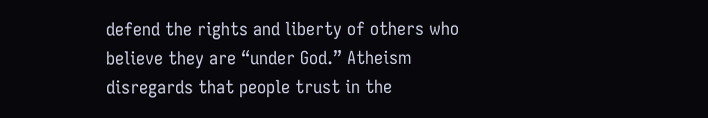defend the rights and liberty of others who believe they are “under God.” Atheism disregards that people trust in the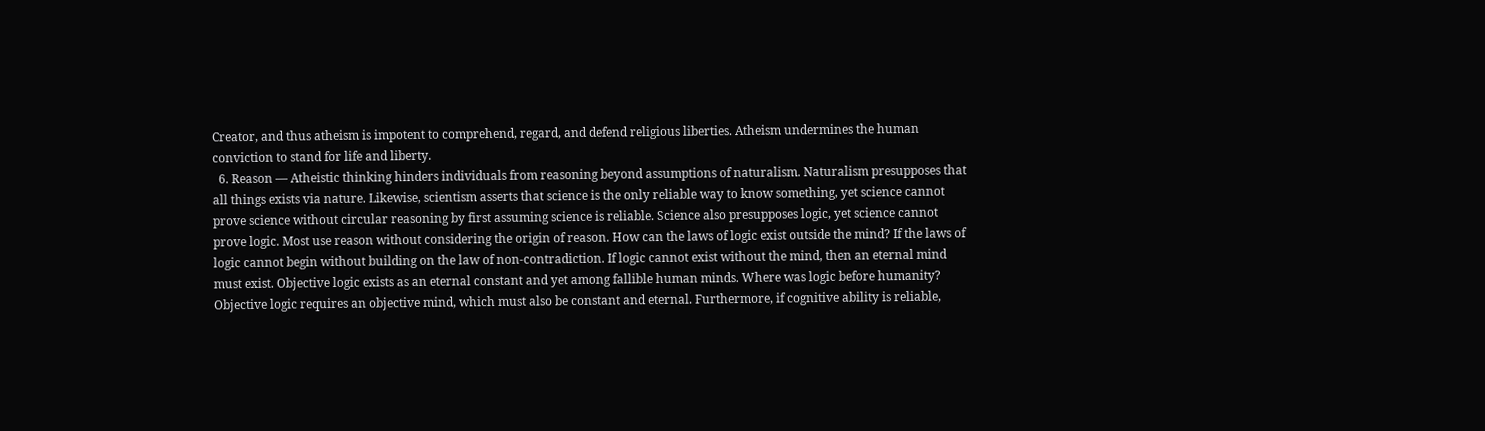Creator, and thus atheism is impotent to comprehend, regard, and defend religious liberties. Atheism undermines the human conviction to stand for life and liberty.
  6. Reason — Atheistic thinking hinders individuals from reasoning beyond assumptions of naturalism. Naturalism presupposes that all things exists via nature. Likewise, scientism asserts that science is the only reliable way to know something, yet science cannot prove science without circular reasoning by first assuming science is reliable. Science also presupposes logic, yet science cannot prove logic. Most use reason without considering the origin of reason. How can the laws of logic exist outside the mind? If the laws of logic cannot begin without building on the law of non-contradiction. If logic cannot exist without the mind, then an eternal mind must exist. Objective logic exists as an eternal constant and yet among fallible human minds. Where was logic before humanity? Objective logic requires an objective mind, which must also be constant and eternal. Furthermore, if cognitive ability is reliable,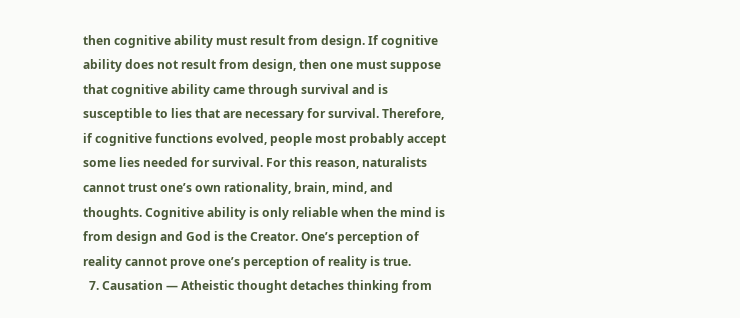then cognitive ability must result from design. If cognitive ability does not result from design, then one must suppose that cognitive ability came through survival and is susceptible to lies that are necessary for survival. Therefore, if cognitive functions evolved, people most probably accept some lies needed for survival. For this reason, naturalists cannot trust one’s own rationality, brain, mind, and thoughts. Cognitive ability is only reliable when the mind is from design and God is the Creator. One’s perception of reality cannot prove one’s perception of reality is true.
  7. Causation — Atheistic thought detaches thinking from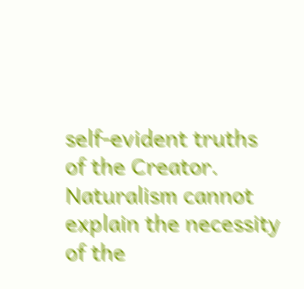self-evident truths of the Creator. Naturalism cannot explain the necessity of the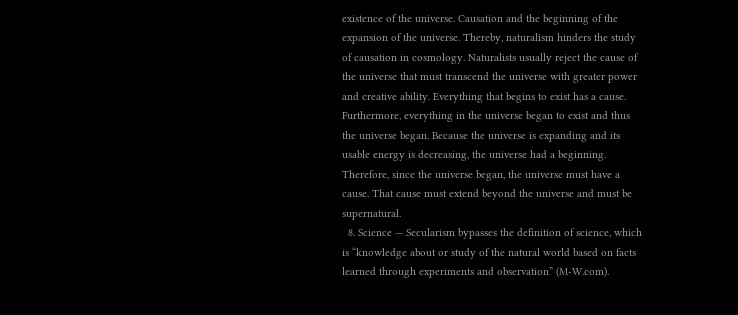existence of the universe. Causation and the beginning of the expansion of the universe. Thereby, naturalism hinders the study of causation in cosmology. Naturalists usually reject the cause of the universe that must transcend the universe with greater power and creative ability. Everything that begins to exist has a cause. Furthermore, everything in the universe began to exist and thus the universe began. Because the universe is expanding and its usable energy is decreasing, the universe had a beginning. Therefore, since the universe began, the universe must have a cause. That cause must extend beyond the universe and must be supernatural.
  8. Science — Secularism bypasses the definition of science, which is “knowledge about or study of the natural world based on facts learned through experiments and observation” (M-W.com).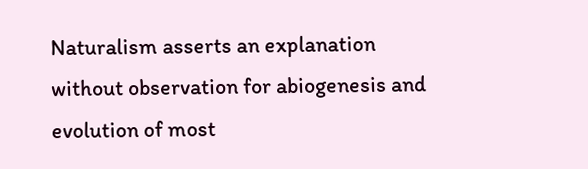Naturalism asserts an explanation without observation for abiogenesis and evolution of most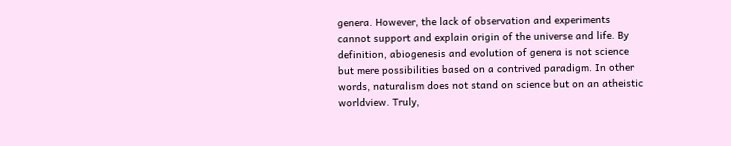genera. However, the lack of observation and experiments cannot support and explain origin of the universe and life. By definition, abiogenesis and evolution of genera is not science but mere possibilities based on a contrived paradigm. In other words, naturalism does not stand on science but on an atheistic worldview. Truly,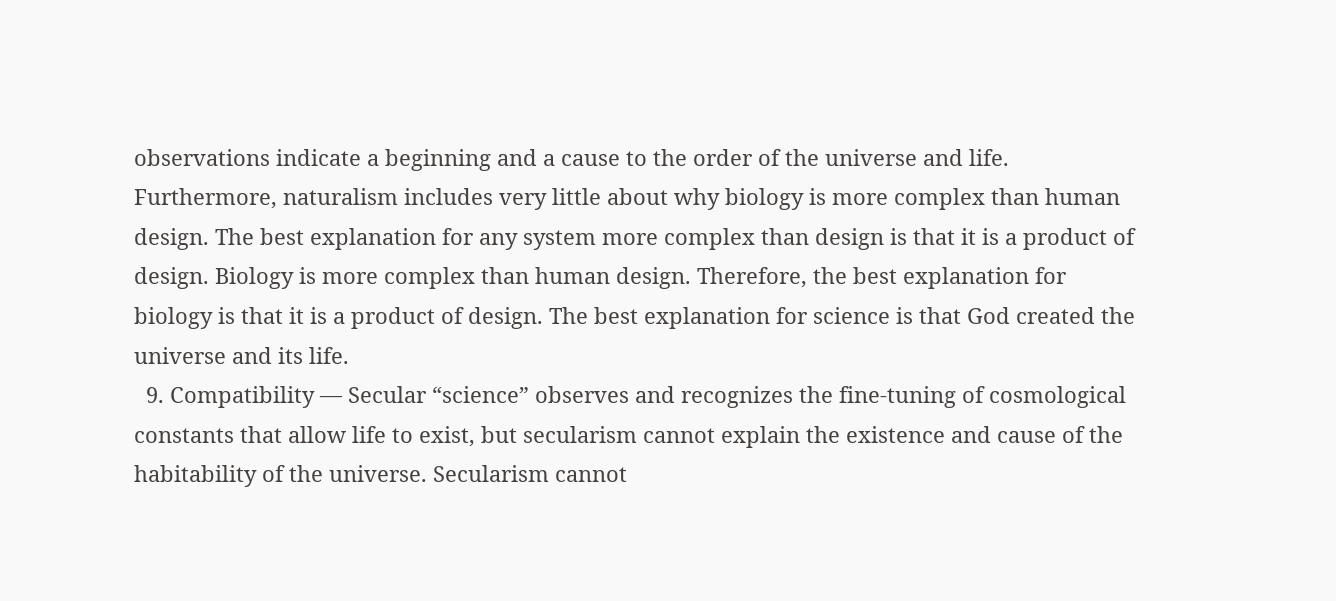observations indicate a beginning and a cause to the order of the universe and life. Furthermore, naturalism includes very little about why biology is more complex than human design. The best explanation for any system more complex than design is that it is a product of design. Biology is more complex than human design. Therefore, the best explanation for biology is that it is a product of design. The best explanation for science is that God created the universe and its life.
  9. Compatibility — Secular “science” observes and recognizes the fine-tuning of cosmological constants that allow life to exist, but secularism cannot explain the existence and cause of the habitability of the universe. Secularism cannot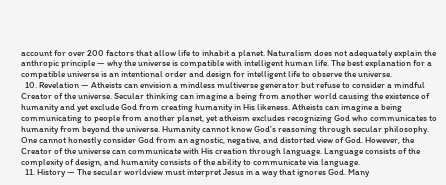account for over 200 factors that allow life to inhabit a planet. Naturalism does not adequately explain the anthropic principle — why the universe is compatible with intelligent human life. The best explanation for a compatible universe is an intentional order and design for intelligent life to observe the universe.
  10. Revelation — Atheists can envision a mindless multiverse generator but refuse to consider a mindful Creator of the universe. Secular thinking can imagine a being from another world causing the existence of humanity and yet exclude God from creating humanity in His likeness. Atheists can imagine a being communicating to people from another planet, yet atheism excludes recognizing God who communicates to humanity from beyond the universe. Humanity cannot know God’s reasoning through secular philosophy. One cannot honestly consider God from an agnostic, negative, and distorted view of God. However, the Creator of the universe can communicate with His creation through language. Language consists of the complexity of design, and humanity consists of the ability to communicate via language.
  11. History — The secular worldview must interpret Jesus in a way that ignores God. Many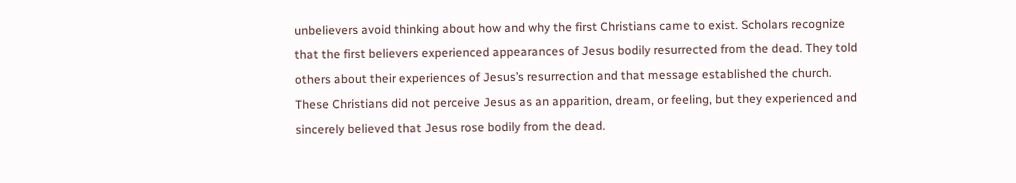unbelievers avoid thinking about how and why the first Christians came to exist. Scholars recognize that the first believers experienced appearances of Jesus bodily resurrected from the dead. They told others about their experiences of Jesus’s resurrection and that message established the church. These Christians did not perceive Jesus as an apparition, dream, or feeling, but they experienced and sincerely believed that Jesus rose bodily from the dead.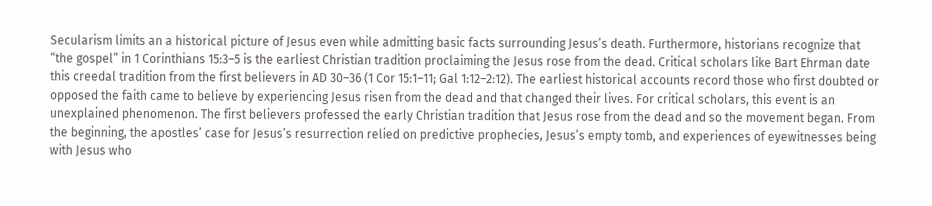Secularism limits an a historical picture of Jesus even while admitting basic facts surrounding Jesus’s death. Furthermore, historians recognize that “the gospel” in 1 Corinthians 15:3–5 is the earliest Christian tradition proclaiming the Jesus rose from the dead. Critical scholars like Bart Ehrman date this creedal tradition from the first believers in AD 30–36 (1 Cor 15:1–11; Gal 1:12–2:12). The earliest historical accounts record those who first doubted or opposed the faith came to believe by experiencing Jesus risen from the dead and that changed their lives. For critical scholars, this event is an unexplained phenomenon. The first believers professed the early Christian tradition that Jesus rose from the dead and so the movement began. From the beginning, the apostles’ case for Jesus’s resurrection relied on predictive prophecies, Jesus’s empty tomb, and experiences of eyewitnesses being with Jesus who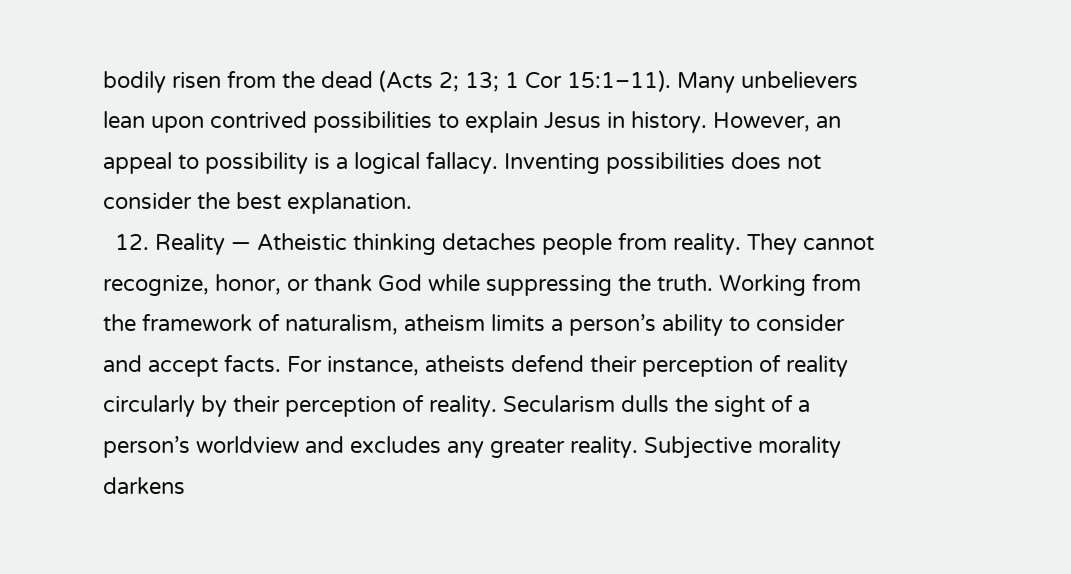bodily risen from the dead (Acts 2; 13; 1 Cor 15:1–11). Many unbelievers lean upon contrived possibilities to explain Jesus in history. However, an appeal to possibility is a logical fallacy. Inventing possibilities does not consider the best explanation.
  12. Reality — Atheistic thinking detaches people from reality. They cannot recognize, honor, or thank God while suppressing the truth. Working from the framework of naturalism, atheism limits a person’s ability to consider and accept facts. For instance, atheists defend their perception of reality circularly by their perception of reality. Secularism dulls the sight of a person’s worldview and excludes any greater reality. Subjective morality darkens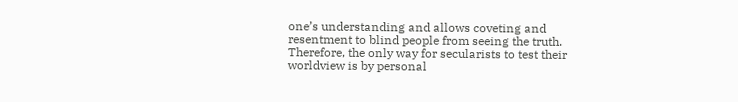one’s understanding and allows coveting and resentment to blind people from seeing the truth. Therefore, the only way for secularists to test their worldview is by personal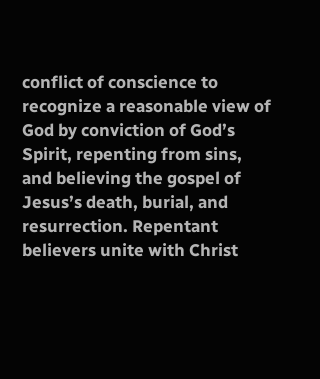conflict of conscience to recognize a reasonable view of God by conviction of God’s Spirit, repenting from sins, and believing the gospel of Jesus’s death, burial, and resurrection. Repentant believers unite with Christ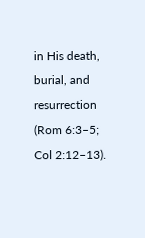in His death, burial, and resurrection (Rom 6:3–5; Col 2:12–13).